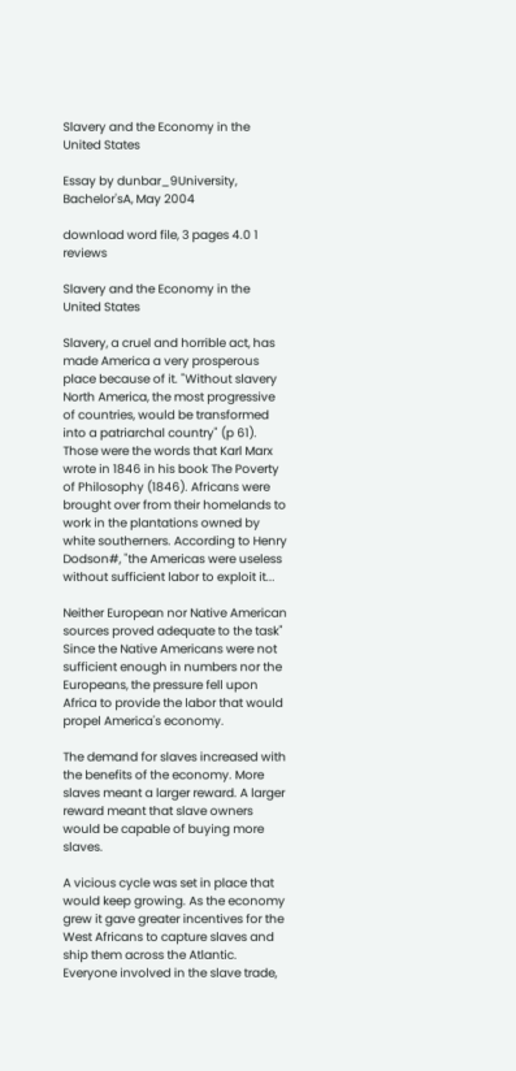Slavery and the Economy in the United States

Essay by dunbar_9University, Bachelor'sA, May 2004

download word file, 3 pages 4.0 1 reviews

Slavery and the Economy in the United States

Slavery, a cruel and horrible act, has made America a very prosperous place because of it. "Without slavery North America, the most progressive of countries, would be transformed into a patriarchal country" (p 61). Those were the words that Karl Marx wrote in 1846 in his book The Poverty of Philosophy (1846). Africans were brought over from their homelands to work in the plantations owned by white southerners. According to Henry Dodson#, "the Americas were useless without sufficient labor to exploit it...

Neither European nor Native American sources proved adequate to the task" Since the Native Americans were not sufficient enough in numbers nor the Europeans, the pressure fell upon Africa to provide the labor that would propel America's economy.

The demand for slaves increased with the benefits of the economy. More slaves meant a larger reward. A larger reward meant that slave owners would be capable of buying more slaves.

A vicious cycle was set in place that would keep growing. As the economy grew it gave greater incentives for the West Africans to capture slaves and ship them across the Atlantic. Everyone involved in the slave trade,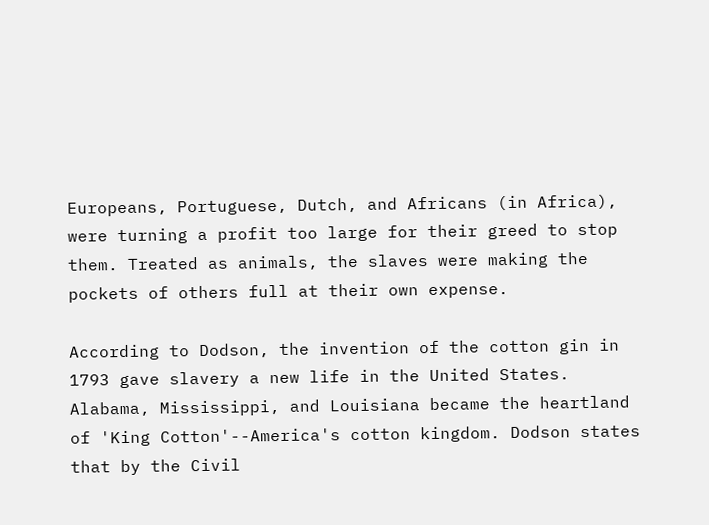Europeans, Portuguese, Dutch, and Africans (in Africa), were turning a profit too large for their greed to stop them. Treated as animals, the slaves were making the pockets of others full at their own expense.

According to Dodson, the invention of the cotton gin in 1793 gave slavery a new life in the United States. Alabama, Mississippi, and Louisiana became the heartland of 'King Cotton'--America's cotton kingdom. Dodson states that by the Civil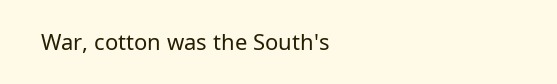War, cotton was the South's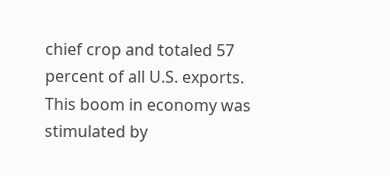chief crop and totaled 57 percent of all U.S. exports. This boom in economy was stimulated by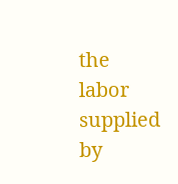the labor supplied by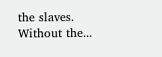the slaves. Without the...